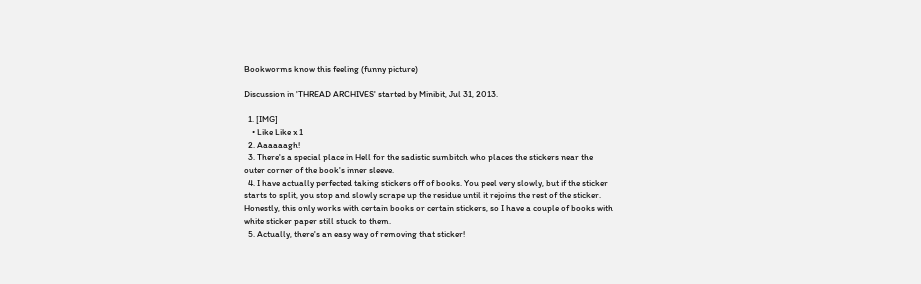Bookworms know this feeling (funny picture)

Discussion in 'THREAD ARCHIVES' started by Minibit, Jul 31, 2013.

  1. [IMG]
    • Like Like x 1
  2. Aaaaaagh!
  3. There's a special place in Hell for the sadistic sumbitch who places the stickers near the outer corner of the book's inner sleeve.
  4. I have actually perfected taking stickers off of books. You peel very slowly, but if the sticker starts to split, you stop and slowly scrape up the residue until it rejoins the rest of the sticker. Honestly, this only works with certain books or certain stickers, so I have a couple of books with white sticker paper still stuck to them.
  5. Actually, there's an easy way of removing that sticker!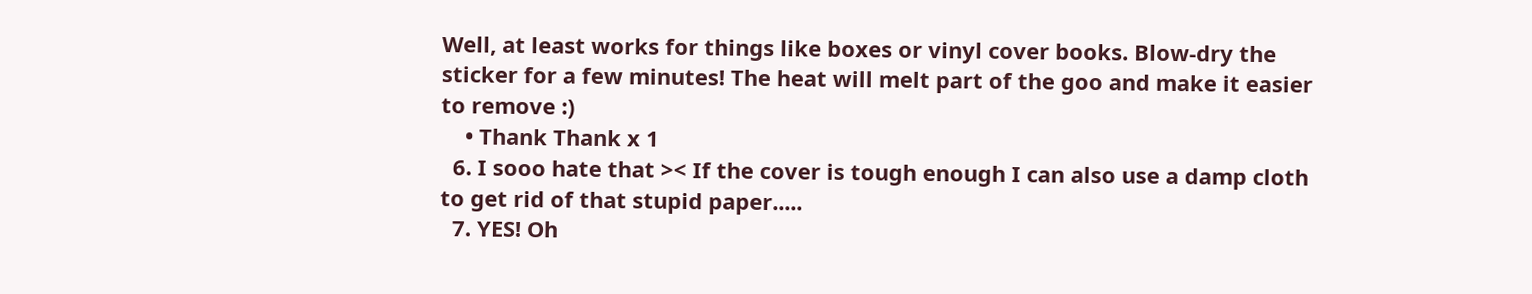Well, at least works for things like boxes or vinyl cover books. Blow-dry the sticker for a few minutes! The heat will melt part of the goo and make it easier to remove :)
    • Thank Thank x 1
  6. I sooo hate that >< If the cover is tough enough I can also use a damp cloth to get rid of that stupid paper.....
  7. YES! Oh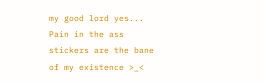my good lord yes... Pain in the ass stickers are the bane of my existence >_<